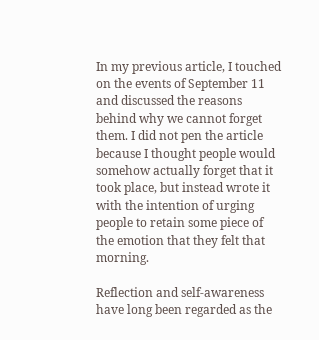In my previous article, I touched on the events of September 11 and discussed the reasons behind why we cannot forget them. I did not pen the article because I thought people would somehow actually forget that it took place, but instead wrote it with the intention of urging people to retain some piece of the emotion that they felt that morning.

Reflection and self-awareness have long been regarded as the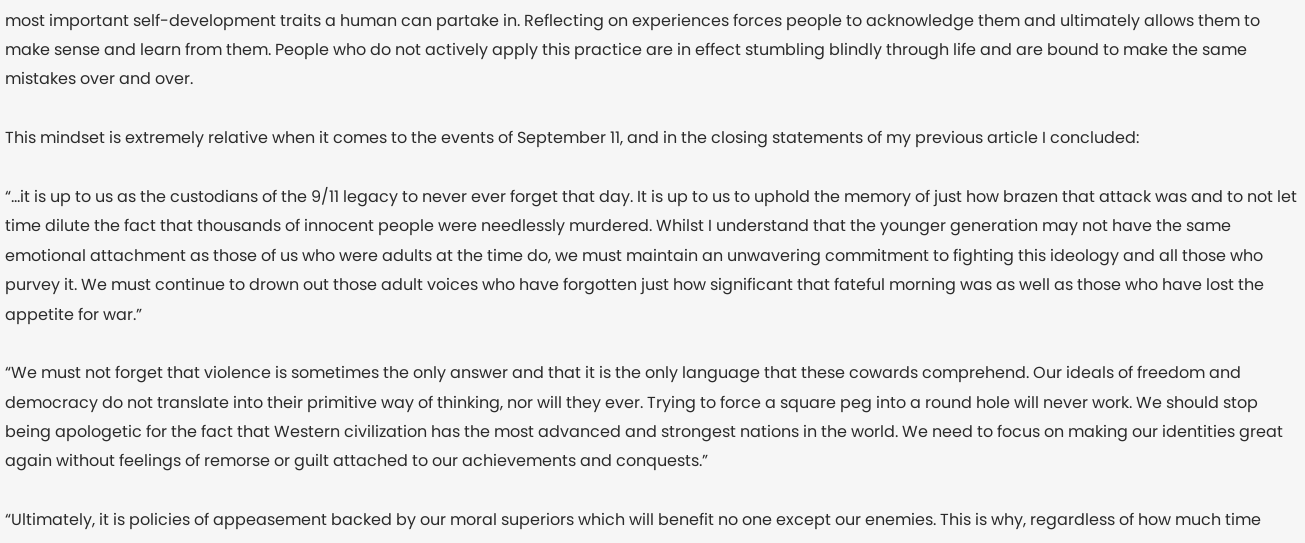most important self-development traits a human can partake in. Reflecting on experiences forces people to acknowledge them and ultimately allows them to make sense and learn from them. People who do not actively apply this practice are in effect stumbling blindly through life and are bound to make the same mistakes over and over.

This mindset is extremely relative when it comes to the events of September 11, and in the closing statements of my previous article I concluded:

“…it is up to us as the custodians of the 9/11 legacy to never ever forget that day. It is up to us to uphold the memory of just how brazen that attack was and to not let time dilute the fact that thousands of innocent people were needlessly murdered. Whilst I understand that the younger generation may not have the same emotional attachment as those of us who were adults at the time do, we must maintain an unwavering commitment to fighting this ideology and all those who purvey it. We must continue to drown out those adult voices who have forgotten just how significant that fateful morning was as well as those who have lost the appetite for war.”

“We must not forget that violence is sometimes the only answer and that it is the only language that these cowards comprehend. Our ideals of freedom and democracy do not translate into their primitive way of thinking, nor will they ever. Trying to force a square peg into a round hole will never work. We should stop being apologetic for the fact that Western civilization has the most advanced and strongest nations in the world. We need to focus on making our identities great again without feelings of remorse or guilt attached to our achievements and conquests.”

“Ultimately, it is policies of appeasement backed by our moral superiors which will benefit no one except our enemies. This is why, regardless of how much time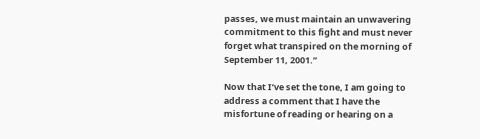passes, we must maintain an unwavering commitment to this fight and must never forget what transpired on the morning of September 11, 2001.”

Now that I’ve set the tone, I am going to address a comment that I have the misfortune of reading or hearing on a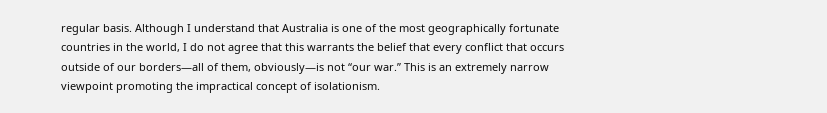regular basis. Although I understand that Australia is one of the most geographically fortunate countries in the world, I do not agree that this warrants the belief that every conflict that occurs outside of our borders—all of them, obviously—is not “our war.” This is an extremely narrow viewpoint promoting the impractical concept of isolationism.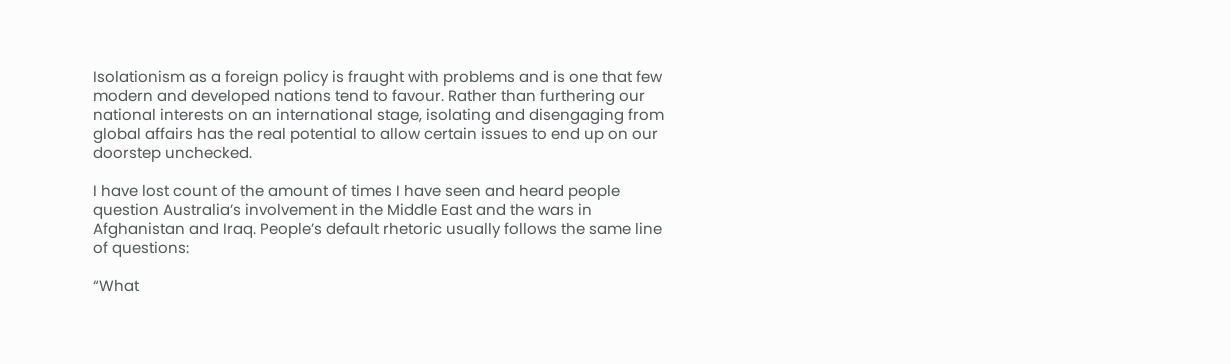Isolationism as a foreign policy is fraught with problems and is one that few modern and developed nations tend to favour. Rather than furthering our national interests on an international stage, isolating and disengaging from global affairs has the real potential to allow certain issues to end up on our doorstep unchecked.

I have lost count of the amount of times I have seen and heard people question Australia’s involvement in the Middle East and the wars in Afghanistan and Iraq. People’s default rhetoric usually follows the same line of questions:

“What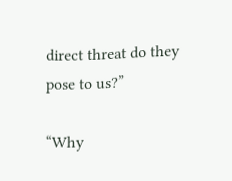direct threat do they pose to us?”

“Why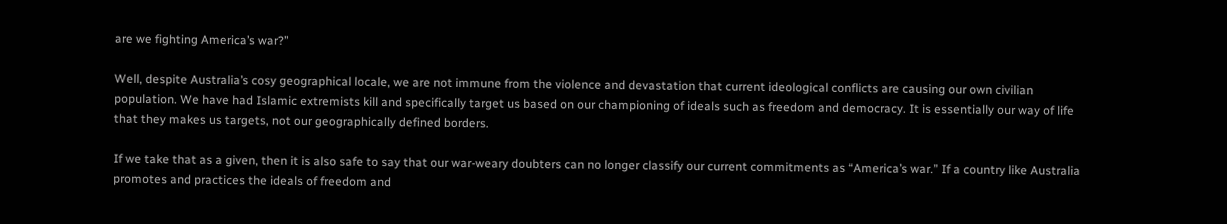are we fighting America’s war?”

Well, despite Australia’s cosy geographical locale, we are not immune from the violence and devastation that current ideological conflicts are causing our own civilian population. We have had Islamic extremists kill and specifically target us based on our championing of ideals such as freedom and democracy. It is essentially our way of life that they makes us targets, not our geographically defined borders.

If we take that as a given, then it is also safe to say that our war-weary doubters can no longer classify our current commitments as “America’s war.” If a country like Australia promotes and practices the ideals of freedom and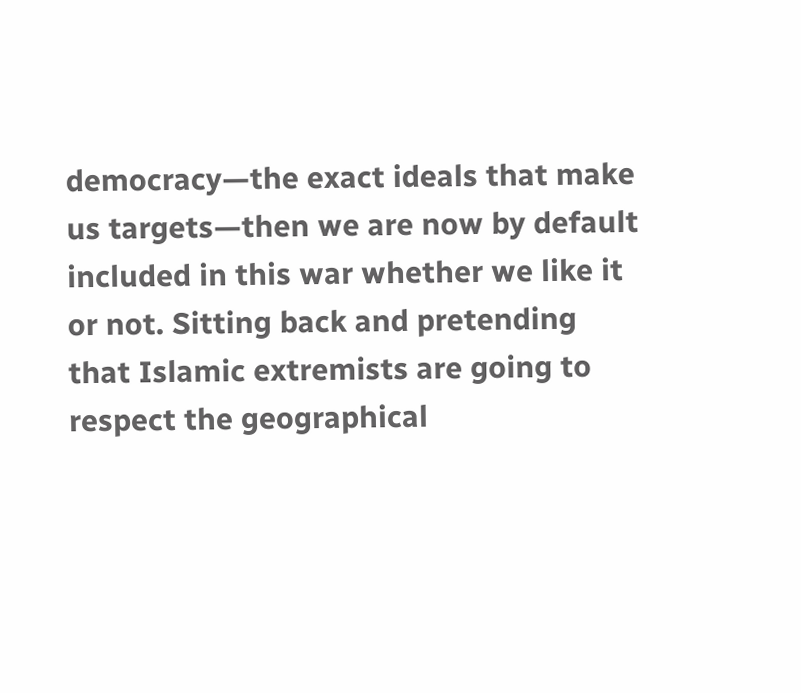democracy—the exact ideals that make us targets—then we are now by default included in this war whether we like it or not. Sitting back and pretending that Islamic extremists are going to respect the geographical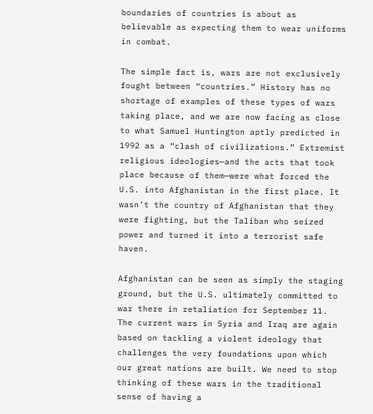boundaries of countries is about as believable as expecting them to wear uniforms in combat.

The simple fact is, wars are not exclusively fought between “countries.” History has no shortage of examples of these types of wars taking place, and we are now facing as close to what Samuel Huntington aptly predicted in 1992 as a “clash of civilizations.” Extremist religious ideologies—and the acts that took place because of them—were what forced the U.S. into Afghanistan in the first place. It wasn’t the country of Afghanistan that they were fighting, but the Taliban who seized power and turned it into a terrorist safe haven.

Afghanistan can be seen as simply the staging ground, but the U.S. ultimately committed to war there in retaliation for September 11. The current wars in Syria and Iraq are again based on tackling a violent ideology that challenges the very foundations upon which our great nations are built. We need to stop thinking of these wars in the traditional sense of having a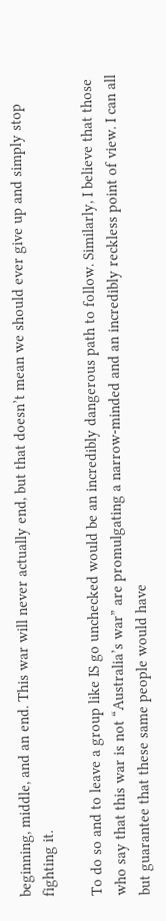beginning, middle, and an end. This war will never actually end, but that doesn’t mean we should ever give up and simply stop fighting it.

To do so and to leave a group like IS go unchecked would be an incredibly dangerous path to follow. Similarly, I believe that those who say that this war is not “Australia’s war” are promulgating a narrow-minded and an incredibly reckless point of view. I can all but guarantee that these same people would have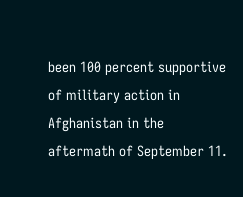been 100 percent supportive of military action in Afghanistan in the aftermath of September 11.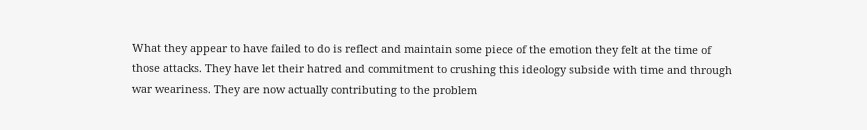What they appear to have failed to do is reflect and maintain some piece of the emotion they felt at the time of those attacks. They have let their hatred and commitment to crushing this ideology subside with time and through war weariness. They are now actually contributing to the problem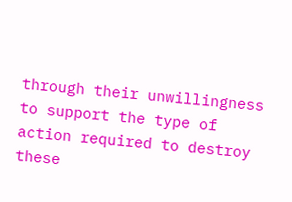through their unwillingness to support the type of action required to destroy these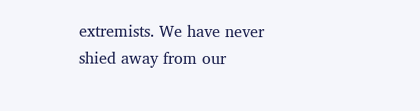extremists. We have never shied away from our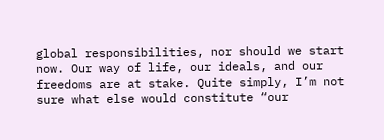global responsibilities, nor should we start now. Our way of life, our ideals, and our freedoms are at stake. Quite simply, I’m not sure what else would constitute “our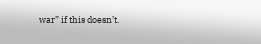war” if this doesn’t.